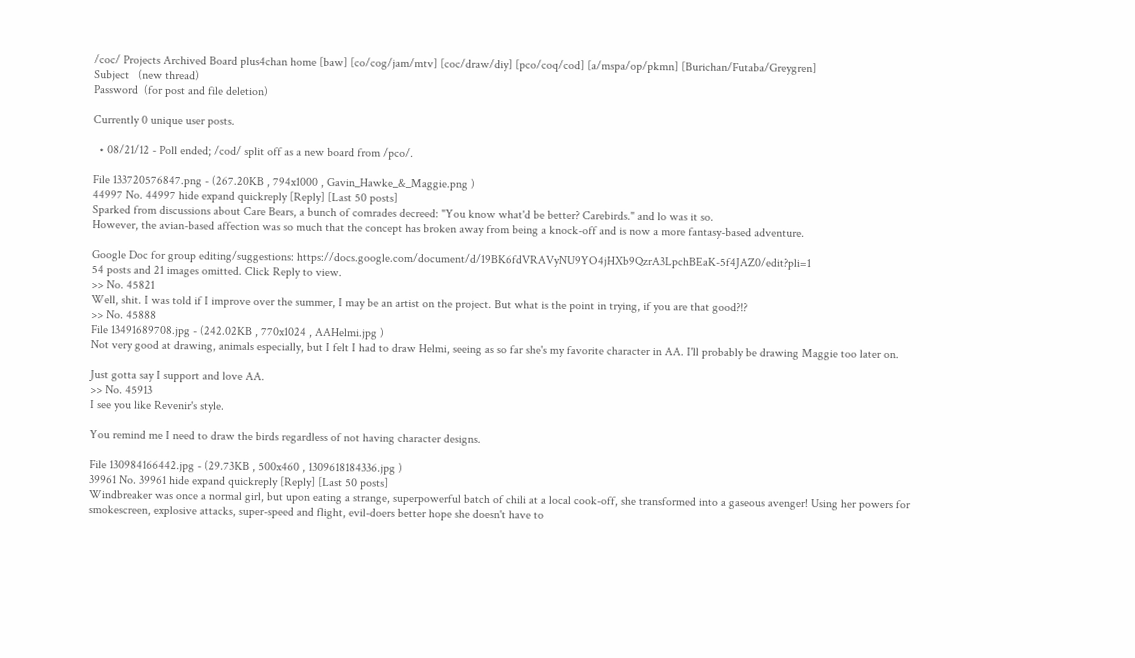/coc/ Projects Archived Board plus4chan home [baw] [co/cog/jam/mtv] [coc/draw/diy] [pco/coq/cod] [a/mspa/op/pkmn] [Burichan/Futaba/Greygren]
Subject   (new thread)
Password  (for post and file deletion)

Currently 0 unique user posts.

  • 08/21/12 - Poll ended; /cod/ split off as a new board from /pco/.

File 133720576847.png - (267.20KB , 794x1000 , Gavin_Hawke_&_Maggie.png )
44997 No. 44997 hide expand quickreply [Reply] [Last 50 posts]
Sparked from discussions about Care Bears, a bunch of comrades decreed: "You know what'd be better? Carebirds." and lo was it so.
However, the avian-based affection was so much that the concept has broken away from being a knock-off and is now a more fantasy-based adventure.

Google Doc for group editing/suggestions: https://docs.google.com/document/d/19BK6fdVRAVyNU9YO4jHXb9QzrA3LpchBEaK-5f4JAZ0/edit?pli=1
54 posts and 21 images omitted. Click Reply to view.
>> No. 45821
Well, shit. I was told if I improve over the summer, I may be an artist on the project. But what is the point in trying, if you are that good?!?
>> No. 45888
File 13491689708.jpg - (242.02KB , 770x1024 , AAHelmi.jpg )
Not very good at drawing, animals especially, but I felt I had to draw Helmi, seeing as so far she's my favorite character in AA. I'll probably be drawing Maggie too later on.

Just gotta say I support and love AA.
>> No. 45913
I see you like Revenir's style.

You remind me I need to draw the birds regardless of not having character designs.

File 130984166442.jpg - (29.73KB , 500x460 , 1309618184336.jpg )
39961 No. 39961 hide expand quickreply [Reply] [Last 50 posts]
Windbreaker was once a normal girl, but upon eating a strange, superpowerful batch of chili at a local cook-off, she transformed into a gaseous avenger! Using her powers for smokescreen, explosive attacks, super-speed and flight, evil-doers better hope she doesn't have to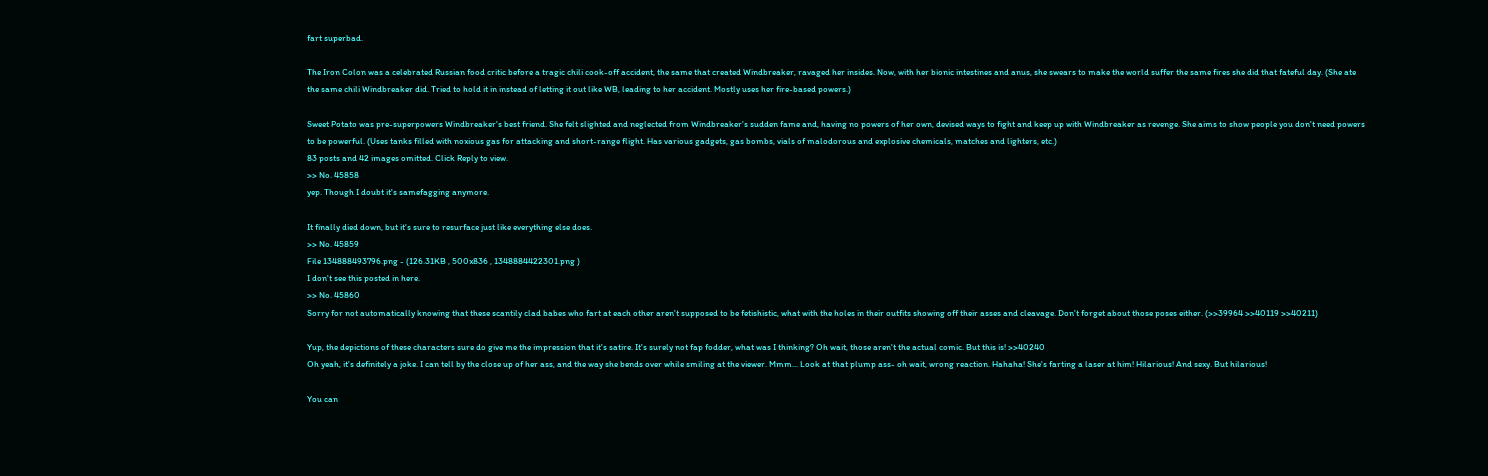fart superbad.

The Iron Colon was a celebrated Russian food critic before a tragic chili cook-off accident, the same that created Windbreaker, ravaged her insides. Now, with her bionic intestines and anus, she swears to make the world suffer the same fires she did that fateful day. (She ate the same chili Windbreaker did. Tried to hold it in instead of letting it out like WB, leading to her accident. Mostly uses her fire-based powers.)

Sweet Potato was pre-superpowers Windbreaker's best friend. She felt slighted and neglected from Windbreaker's sudden fame and, having no powers of her own, devised ways to fight and keep up with Windbreaker as revenge. She aims to show people you don't need powers to be powerful. (Uses tanks filled with noxious gas for attacking and short-range flight. Has various gadgets, gas bombs, vials of malodorous and explosive chemicals, matches and lighters, etc.)
83 posts and 42 images omitted. Click Reply to view.
>> No. 45858
yep. Though I doubt it's samefagging anymore.

It finally died down, but it's sure to resurface just like everything else does.
>> No. 45859
File 134888493796.png - (126.31KB , 500x836 , 1348884422301.png )
I don't see this posted in here.
>> No. 45860
Sorry for not automatically knowing that these scantily clad babes who fart at each other aren't supposed to be fetishistic, what with the holes in their outfits showing off their asses and cleavage. Don't forget about those poses either. (>>39964 >>40119 >>40211)

Yup, the depictions of these characters sure do give me the impression that it's satire. It's surely not fap fodder, what was I thinking? Oh wait, those aren't the actual comic. But this is! >>40240
Oh yeah, it's definitely a joke. I can tell by the close up of her ass, and the way she bends over while smiling at the viewer. Mmm... Look at that plump ass- oh wait, wrong reaction. Hahaha! She's farting a laser at him! Hilarious! And sexy. But hilarious!

You can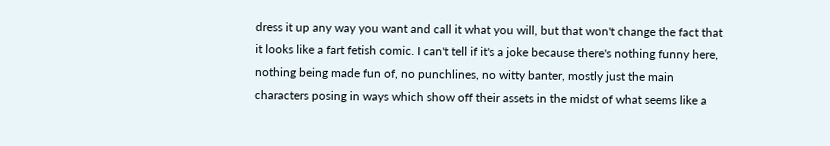dress it up any way you want and call it what you will, but that won't change the fact that it looks like a fart fetish comic. I can't tell if it's a joke because there's nothing funny here, nothing being made fun of, no punchlines, no witty banter, mostly just the main characters posing in ways which show off their assets in the midst of what seems like a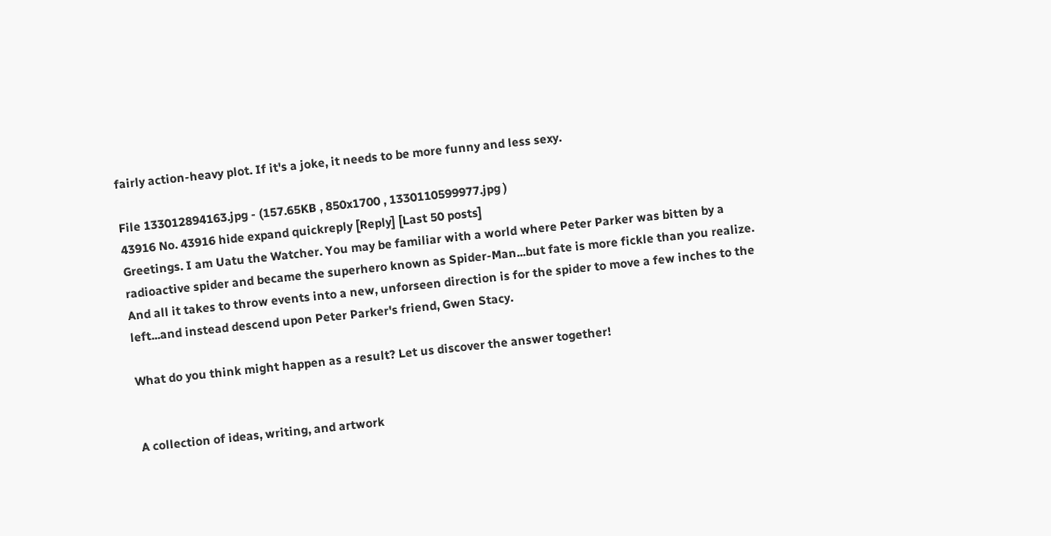fairly action-heavy plot. If it's a joke, it needs to be more funny and less sexy.

File 133012894163.jpg - (157.65KB , 850x1700 , 1330110599977.jpg )
43916 No. 43916 hide expand quickreply [Reply] [Last 50 posts]
Greetings. I am Uatu the Watcher. You may be familiar with a world where Peter Parker was bitten by a radioactive spider and became the superhero known as Spider-Man...but fate is more fickle than you realize. And all it takes to throw events into a new, unforseen direction is for the spider to move a few inches to the left...and instead descend upon Peter Parker's friend, Gwen Stacy.

What do you think might happen as a result? Let us discover the answer together!


A collection of ideas, writing, and artwork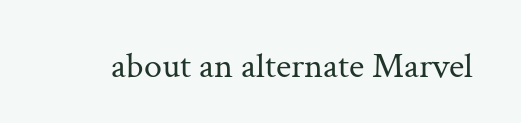about an alternate Marvel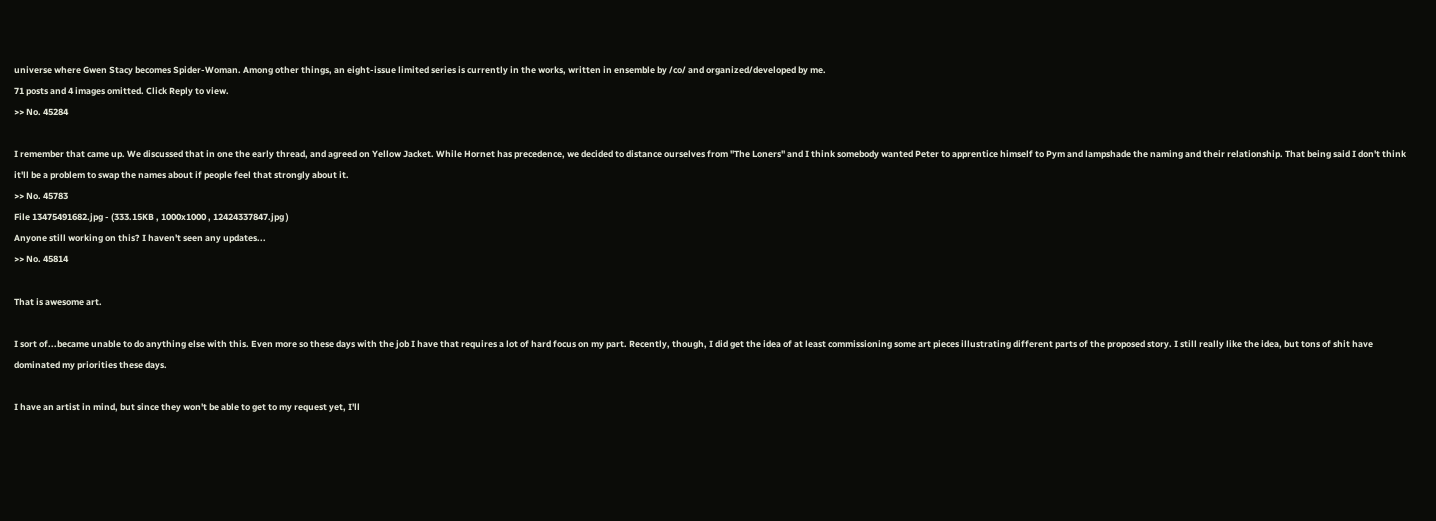universe where Gwen Stacy becomes Spider-Woman. Among other things, an eight-issue limited series is currently in the works, written in ensemble by /co/ and organized/developed by me.
71 posts and 4 images omitted. Click Reply to view.
>> No. 45284

I remember that came up. We discussed that in one the early thread, and agreed on Yellow Jacket. While Hornet has precedence, we decided to distance ourselves from "The Loners" and I think somebody wanted Peter to apprentice himself to Pym and lampshade the naming and their relationship. That being said I don't think it'll be a problem to swap the names about if people feel that strongly about it.
>> No. 45783
File 13475491682.jpg - (333.15KB , 1000x1000 , 12424337847.jpg )
Anyone still working on this? I haven't seen any updates...
>> No. 45814

That is awesome art.

I sort of...became unable to do anything else with this. Even more so these days with the job I have that requires a lot of hard focus on my part. Recently, though, I did get the idea of at least commissioning some art pieces illustrating different parts of the proposed story. I still really like the idea, but tons of shit have dominated my priorities these days.

I have an artist in mind, but since they won't be able to get to my request yet, I'll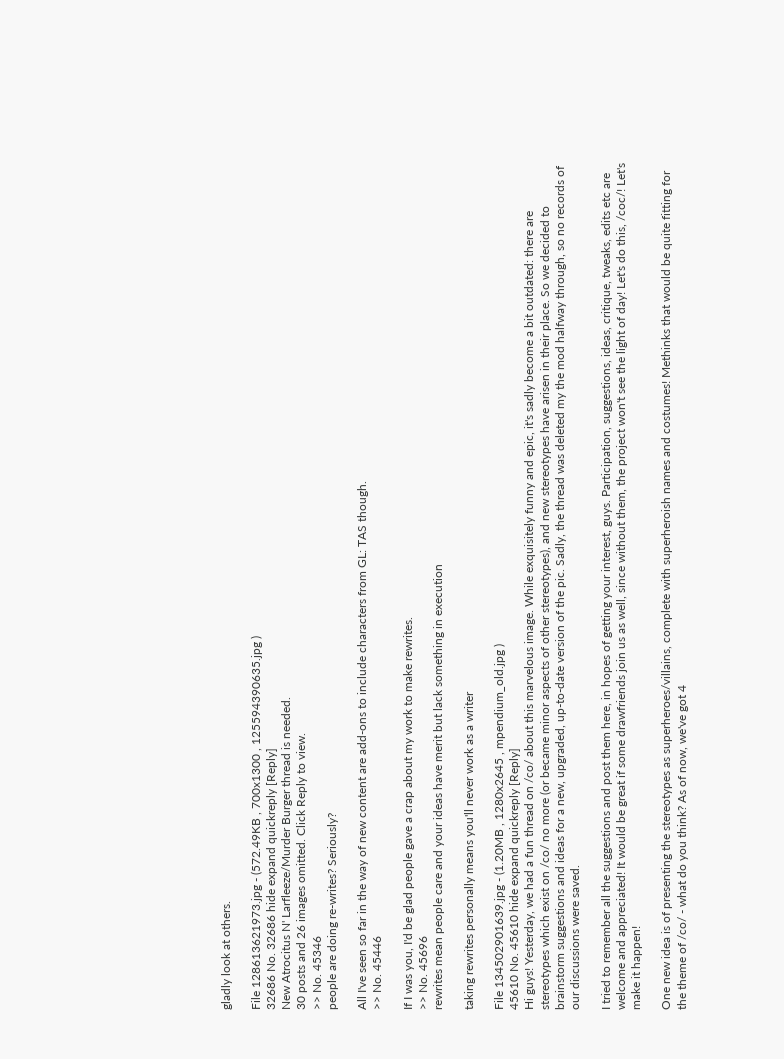gladly look at others.

File 128613621973.jpg - (572.49KB , 700x1300 , 125594390635.jpg )
32686 No. 32686 hide expand quickreply [Reply]
New Atrocitus N' Larfleeze/Murder Burger thread is needed.
30 posts and 26 images omitted. Click Reply to view.
>> No. 45346
people are doing re-writes? Seriously?

All I've seen so far in the way of new content are add-ons to include characters from GL: TAS though.
>> No. 45446

If I was you, I'd be glad people gave a crap about my work to make rewrites.
>> No. 45696
rewrites mean people care and your ideas have merit but lack something in execution

taking rewrites personally means you'll never work as a writer

File 134502901639.jpg - (1.20MB , 1280x2645 , mpendium_old.jpg )
45610 No. 45610 hide expand quickreply [Reply]
Hi guys! Yesterday, we had a fun thread on /co/ about this marvelous image. While exquisitely funny and epic, it's sadly become a bit outdated: there are stereotypes which exist on /co/ no more (or became minor aspects of other stereotypes), and new stereotypes have arisen in their place. So we decided to brainstorm suggestions and ideas for a new, upgraded, up-to-date version of the pic. Sadly, the thread was deleted my the mod halfway through, so no records of our discussions were saved.

I tried to remember all the suggestions and post them here, in hopes of getting your interest, guys. Participation, suggestions, ideas, critique, tweaks, edits etc are welcome and appreciated! It would be great if some drawfriends join us as well, since without them, the project won't see the light of day! Let's do this, /coc/! Let's make it happen!

One new idea is of presenting the stereotypes as superheroes/villains, complete with superheroish names and costumes! Methinks that would be quite fitting for the theme of /co/ - what do you think? As of now, we've got 4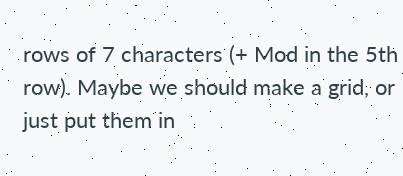rows of 7 characters (+ Mod in the 5th row). Maybe we should make a grid, or just put them in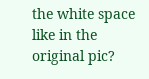the white space like in the original pic?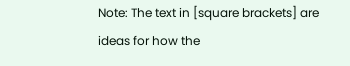Note: The text in [square brackets] are ideas for how the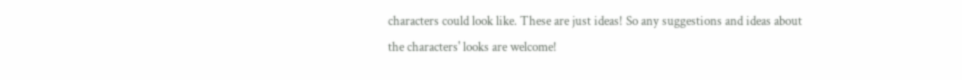characters could look like. These are just ideas! So any suggestions and ideas about the characters' looks are welcome!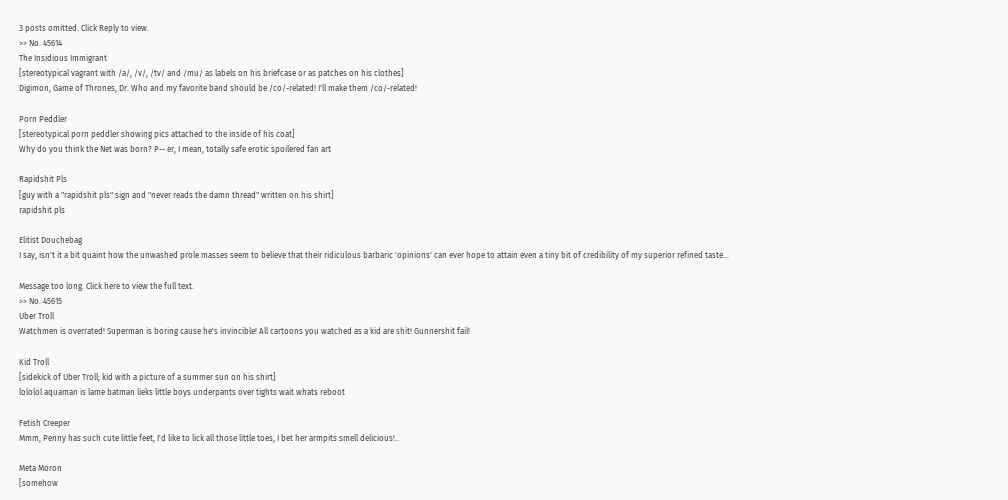3 posts omitted. Click Reply to view.
>> No. 45614
The Insidious Immigrant
[stereotypical vagrant with /a/, /v/, /tv/ and /mu/ as labels on his briefcase or as patches on his clothes]
Digimon, Game of Thrones, Dr. Who and my favorite band should be /co/-related! I'll make them /co/-related!

Porn Peddler
[stereotypical porn peddler showing pics attached to the inside of his coat]
Why do you think the Net was born? P-- er, I mean, totally safe erotic spoilered fan art

Rapidshit Pls
[guy with a "rapidshit pls" sign and "never reads the damn thread" written on his shirt]
rapidshit pls

Elitist Douchebag
I say, isn't it a bit quaint how the unwashed prole masses seem to believe that their ridiculous barbaric 'opinions' can ever hope to attain even a tiny bit of credibility of my superior refined taste...

Message too long. Click here to view the full text.
>> No. 45615
Uber Troll
Watchmen is overrated! Superman is boring cause he's invincible! All cartoons you watched as a kid are shit! Gunnershit fail!

Kid Troll
[sidekick of Uber Troll; kid with a picture of a summer sun on his shirt]
lololol aquaman is lame batman lieks little boys underpants over tights wait whats reboot

Fetish Creeper
Mmm, Penny has such cute little feet, I'd like to lick all those little toes, I bet her armpits smell delicious!..

Meta Moron
[somehow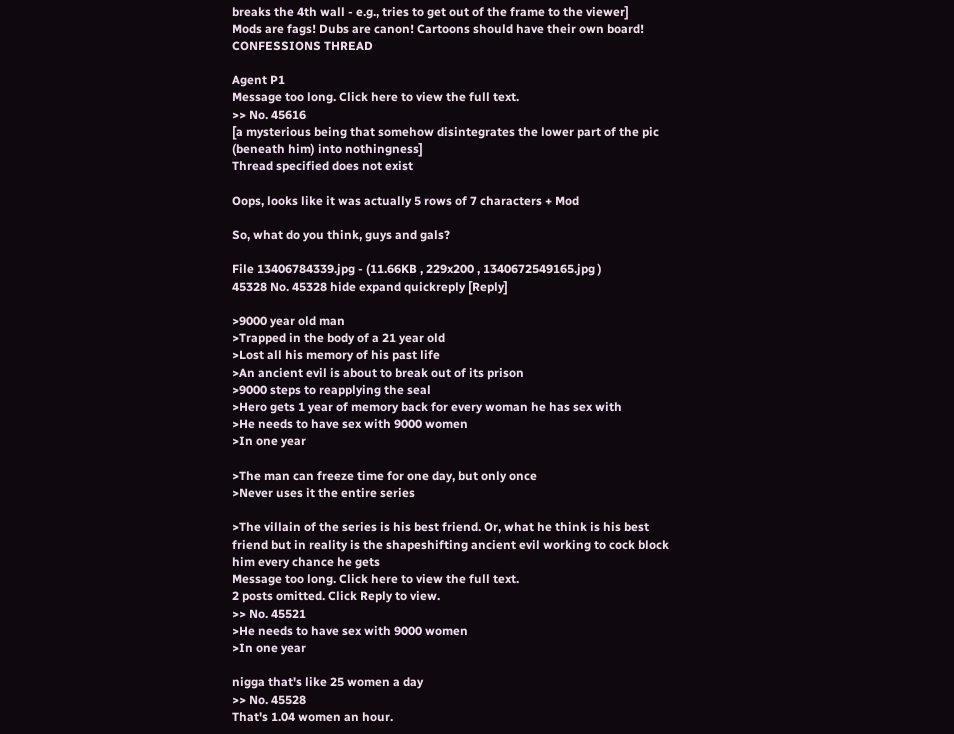breaks the 4th wall - e.g., tries to get out of the frame to the viewer]
Mods are fags! Dubs are canon! Cartoons should have their own board! CONFESSIONS THREAD

Agent P1
Message too long. Click here to view the full text.
>> No. 45616
[a mysterious being that somehow disintegrates the lower part of the pic (beneath him) into nothingness]
Thread specified does not exist

Oops, looks like it was actually 5 rows of 7 characters + Mod

So, what do you think, guys and gals?

File 13406784339.jpg - (11.66KB , 229x200 , 1340672549165.jpg )
45328 No. 45328 hide expand quickreply [Reply]

>9000 year old man
>Trapped in the body of a 21 year old
>Lost all his memory of his past life
>An ancient evil is about to break out of its prison
>9000 steps to reapplying the seal
>Hero gets 1 year of memory back for every woman he has sex with
>He needs to have sex with 9000 women
>In one year

>The man can freeze time for one day, but only once
>Never uses it the entire series

>The villain of the series is his best friend. Or, what he think is his best friend but in reality is the shapeshifting ancient evil working to cock block him every chance he gets
Message too long. Click here to view the full text.
2 posts omitted. Click Reply to view.
>> No. 45521
>He needs to have sex with 9000 women
>In one year

nigga that's like 25 women a day
>> No. 45528
That's 1.04 women an hour.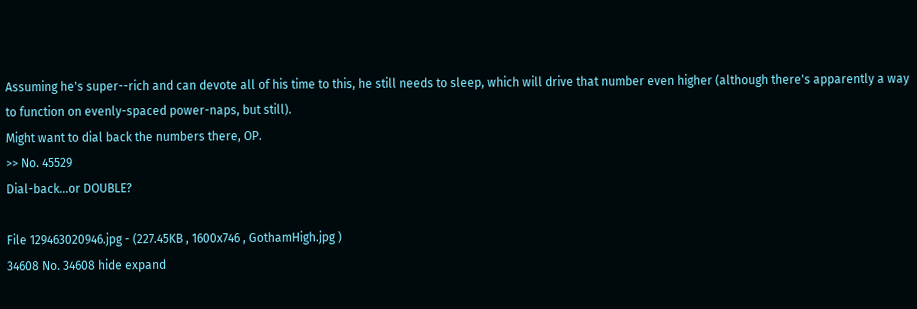Assuming he's super--rich and can devote all of his time to this, he still needs to sleep, which will drive that number even higher (although there's apparently a way to function on evenly-spaced power-naps, but still).
Might want to dial back the numbers there, OP.
>> No. 45529
Dial-back...or DOUBLE?

File 129463020946.jpg - (227.45KB , 1600x746 , GothamHigh.jpg )
34608 No. 34608 hide expand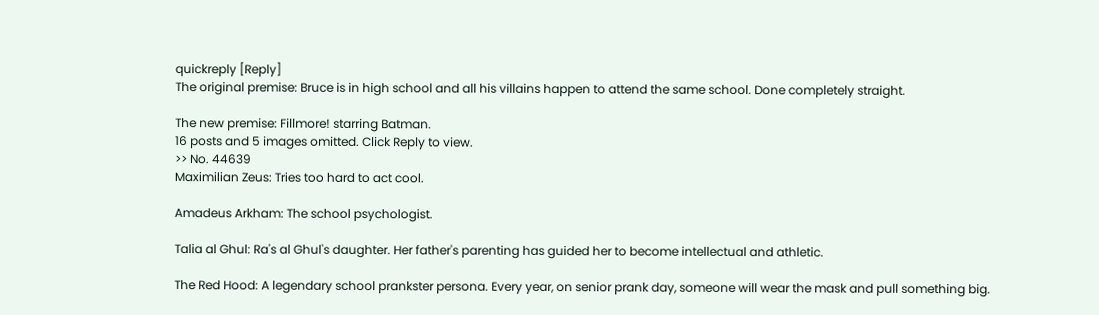quickreply [Reply]
The original premise: Bruce is in high school and all his villains happen to attend the same school. Done completely straight.

The new premise: Fillmore! starring Batman.
16 posts and 5 images omitted. Click Reply to view.
>> No. 44639
Maximilian Zeus: Tries too hard to act cool.

Amadeus Arkham: The school psychologist.

Talia al Ghul: Ra's al Ghul's daughter. Her father's parenting has guided her to become intellectual and athletic.

The Red Hood: A legendary school prankster persona. Every year, on senior prank day, someone will wear the mask and pull something big.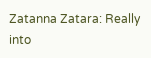Zatanna Zatara: Really into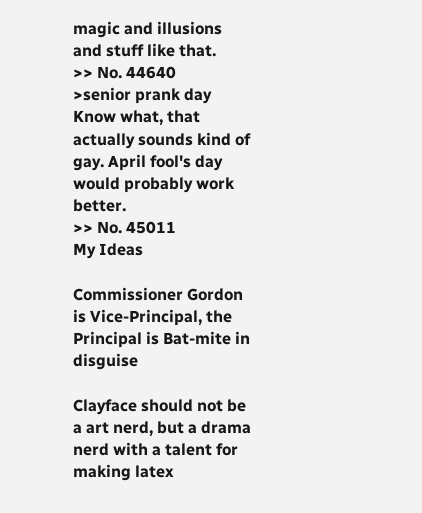magic and illusions and stuff like that.
>> No. 44640
>senior prank day
Know what, that actually sounds kind of gay. April fool's day would probably work better.
>> No. 45011
My Ideas

Commissioner Gordon is Vice-Principal, the Principal is Bat-mite in disguise

Clayface should not be a art nerd, but a drama nerd with a talent for making latex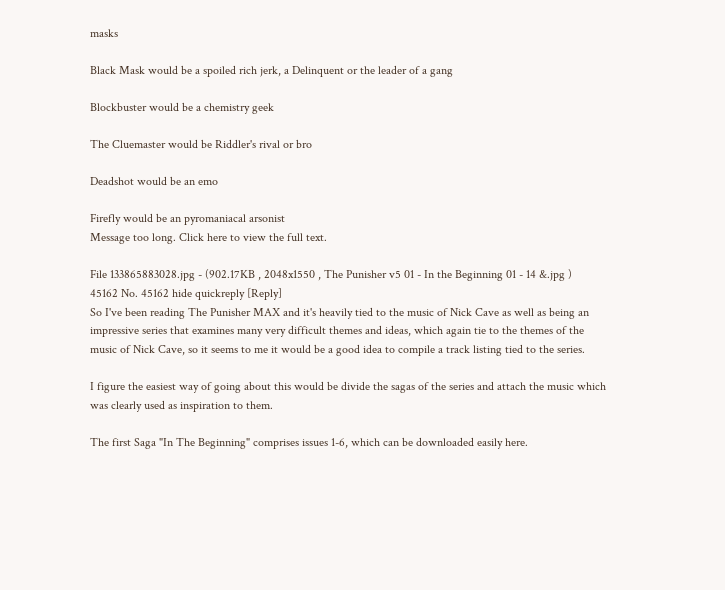masks

Black Mask would be a spoiled rich jerk, a Delinquent or the leader of a gang

Blockbuster would be a chemistry geek

The Cluemaster would be Riddler's rival or bro

Deadshot would be an emo

Firefly would be an pyromaniacal arsonist
Message too long. Click here to view the full text.

File 133865883028.jpg - (902.17KB , 2048x1550 , The Punisher v5 01 - In the Beginning 01 - 14 &.jpg )
45162 No. 45162 hide quickreply [Reply]
So I've been reading The Punisher MAX and it's heavily tied to the music of Nick Cave as well as being an impressive series that examines many very difficult themes and ideas, which again tie to the themes of the music of Nick Cave, so it seems to me it would be a good idea to compile a track listing tied to the series.

I figure the easiest way of going about this would be divide the sagas of the series and attach the music which was clearly used as inspiration to them.

The first Saga "In The Beginning" comprises issues 1-6, which can be downloaded easily here.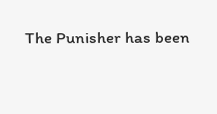The Punisher has been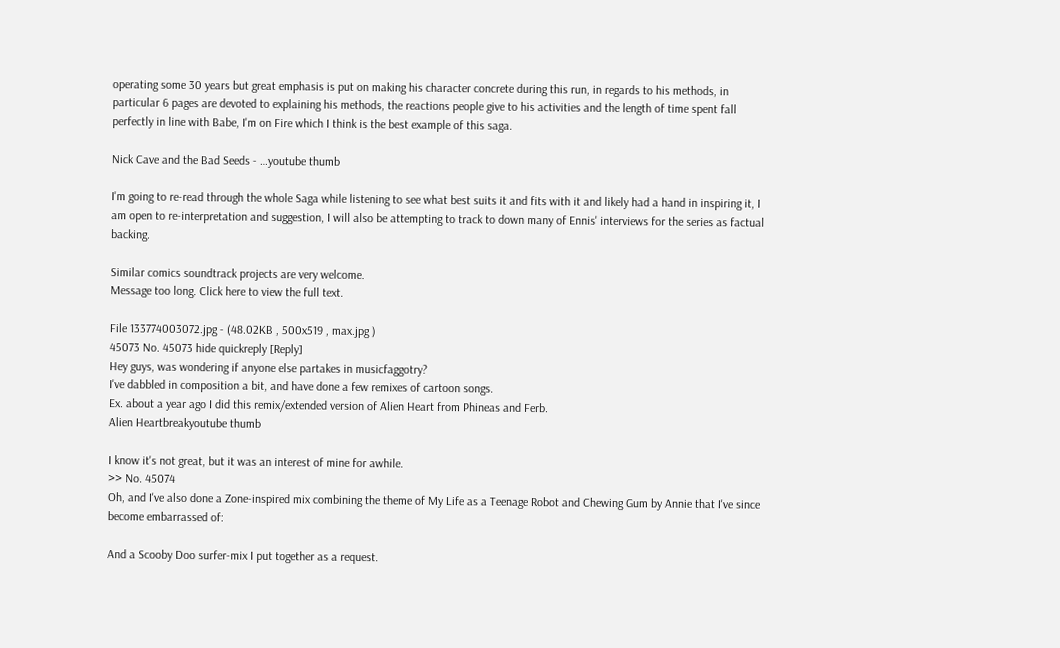operating some 30 years but great emphasis is put on making his character concrete during this run, in regards to his methods, in particular 6 pages are devoted to explaining his methods, the reactions people give to his activities and the length of time spent fall perfectly in line with Babe, I'm on Fire which I think is the best example of this saga.

Nick Cave and the Bad Seeds - …youtube thumb

I'm going to re-read through the whole Saga while listening to see what best suits it and fits with it and likely had a hand in inspiring it, I am open to re-interpretation and suggestion, I will also be attempting to track to down many of Ennis' interviews for the series as factual backing.

Similar comics soundtrack projects are very welcome.
Message too long. Click here to view the full text.

File 133774003072.jpg - (48.02KB , 500x519 , max.jpg )
45073 No. 45073 hide quickreply [Reply]
Hey guys, was wondering if anyone else partakes in musicfaggotry?
I've dabbled in composition a bit, and have done a few remixes of cartoon songs.
Ex. about a year ago I did this remix/extended version of Alien Heart from Phineas and Ferb.
Alien Heartbreakyoutube thumb

I know it's not great, but it was an interest of mine for awhile.
>> No. 45074
Oh, and I've also done a Zone-inspired mix combining the theme of My Life as a Teenage Robot and Chewing Gum by Annie that I've since become embarrassed of:

And a Scooby Doo surfer-mix I put together as a request.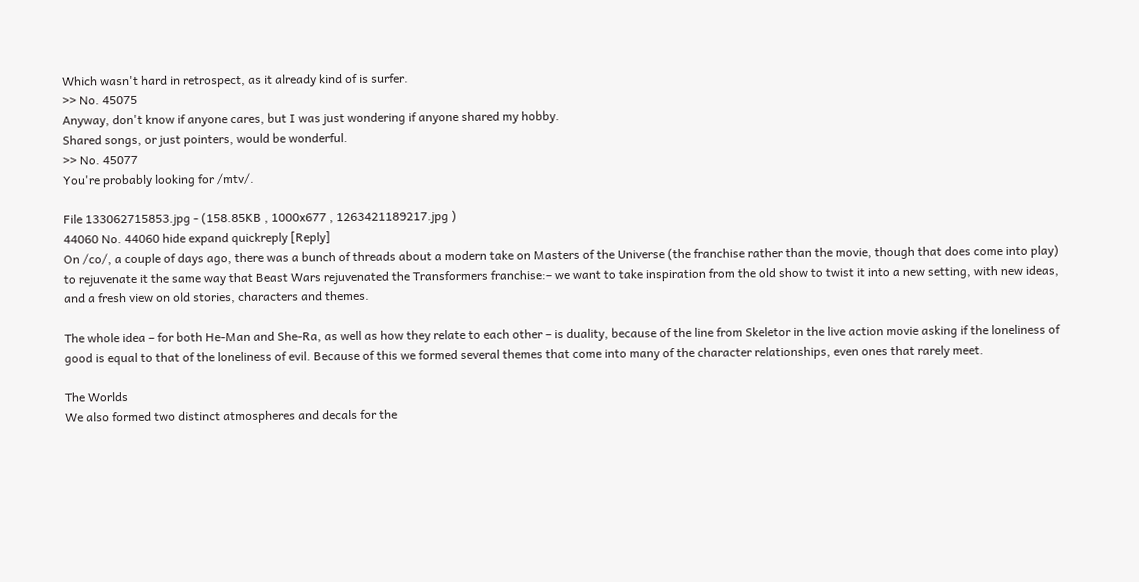Which wasn't hard in retrospect, as it already kind of is surfer.
>> No. 45075
Anyway, don't know if anyone cares, but I was just wondering if anyone shared my hobby.
Shared songs, or just pointers, would be wonderful.
>> No. 45077
You're probably looking for /mtv/.

File 133062715853.jpg - (158.85KB , 1000x677 , 1263421189217.jpg )
44060 No. 44060 hide expand quickreply [Reply]
On /co/, a couple of days ago, there was a bunch of threads about a modern take on Masters of the Universe (the franchise rather than the movie, though that does come into play) to rejuvenate it the same way that Beast Wars rejuvenated the Transformers franchise:– we want to take inspiration from the old show to twist it into a new setting, with new ideas, and a fresh view on old stories, characters and themes.

The whole idea – for both He-Man and She-Ra, as well as how they relate to each other – is duality, because of the line from Skeletor in the live action movie asking if the loneliness of good is equal to that of the loneliness of evil. Because of this we formed several themes that come into many of the character relationships, even ones that rarely meet.

The Worlds
We also formed two distinct atmospheres and decals for the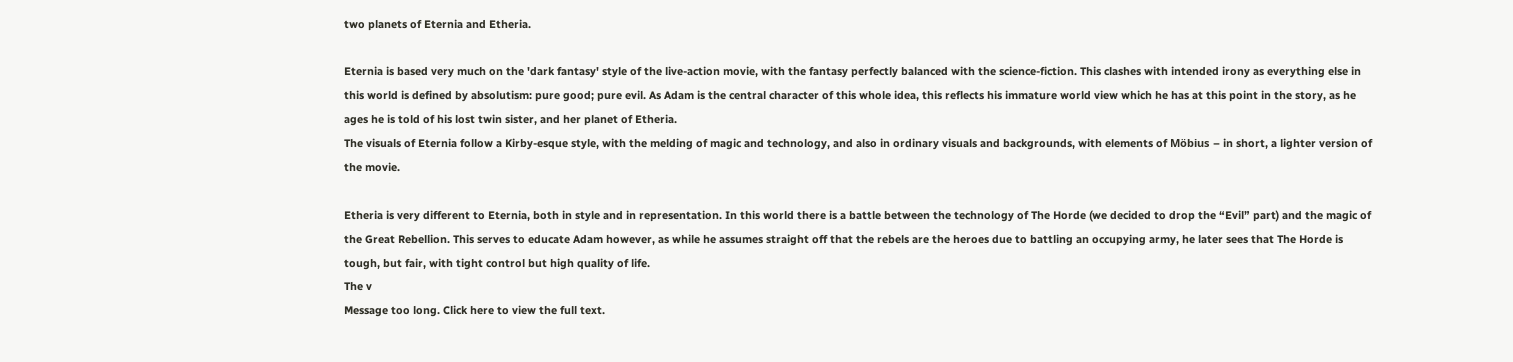two planets of Eternia and Etheria.

Eternia is based very much on the 'dark fantasy' style of the live-action movie, with the fantasy perfectly balanced with the science-fiction. This clashes with intended irony as everything else in this world is defined by absolutism: pure good; pure evil. As Adam is the central character of this whole idea, this reflects his immature world view which he has at this point in the story, as he ages he is told of his lost twin sister, and her planet of Etheria.
The visuals of Eternia follow a Kirby-esque style, with the melding of magic and technology, and also in ordinary visuals and backgrounds, with elements of Möbius – in short, a lighter version of the movie.

Etheria is very different to Eternia, both in style and in representation. In this world there is a battle between the technology of The Horde (we decided to drop the “Evil” part) and the magic of the Great Rebellion. This serves to educate Adam however, as while he assumes straight off that the rebels are the heroes due to battling an occupying army, he later sees that The Horde is tough, but fair, with tight control but high quality of life.
The v
Message too long. Click here to view the full text.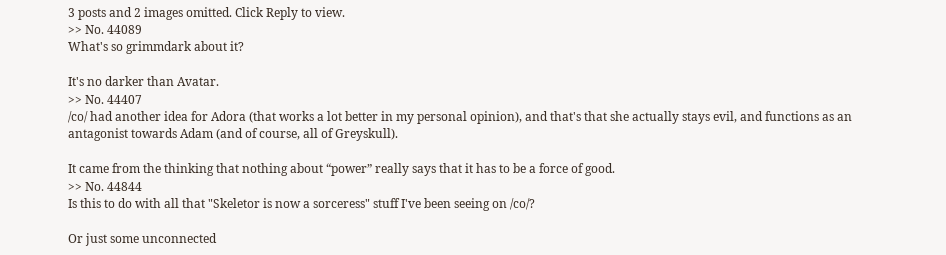3 posts and 2 images omitted. Click Reply to view.
>> No. 44089
What's so grimmdark about it?

It's no darker than Avatar.
>> No. 44407
/co/ had another idea for Adora (that works a lot better in my personal opinion), and that's that she actually stays evil, and functions as an antagonist towards Adam (and of course, all of Greyskull).

It came from the thinking that nothing about “power” really says that it has to be a force of good.
>> No. 44844
Is this to do with all that "Skeletor is now a sorceress" stuff I've been seeing on /co/?

Or just some unconnected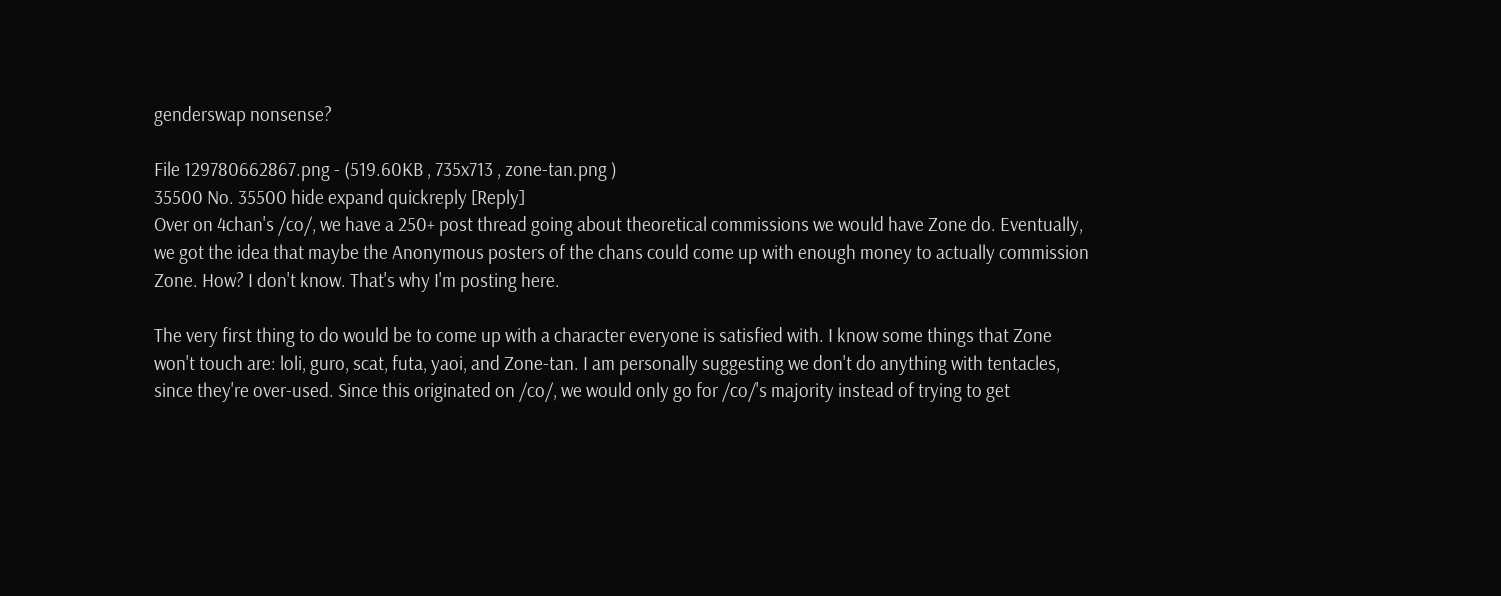genderswap nonsense?

File 129780662867.png - (519.60KB , 735x713 , zone-tan.png )
35500 No. 35500 hide expand quickreply [Reply]
Over on 4chan's /co/, we have a 250+ post thread going about theoretical commissions we would have Zone do. Eventually, we got the idea that maybe the Anonymous posters of the chans could come up with enough money to actually commission Zone. How? I don't know. That's why I'm posting here.

The very first thing to do would be to come up with a character everyone is satisfied with. I know some things that Zone won't touch are: loli, guro, scat, futa, yaoi, and Zone-tan. I am personally suggesting we don't do anything with tentacles, since they're over-used. Since this originated on /co/, we would only go for /co/'s majority instead of trying to get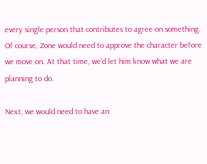every single person that contributes to agree on something. Of course, Zone would need to approve the character before we move on. At that time, we'd let him know what we are planning to do.

Next, we would need to have an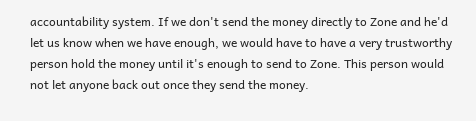accountability system. If we don't send the money directly to Zone and he'd let us know when we have enough, we would have to have a very trustworthy person hold the money until it's enough to send to Zone. This person would not let anyone back out once they send the money.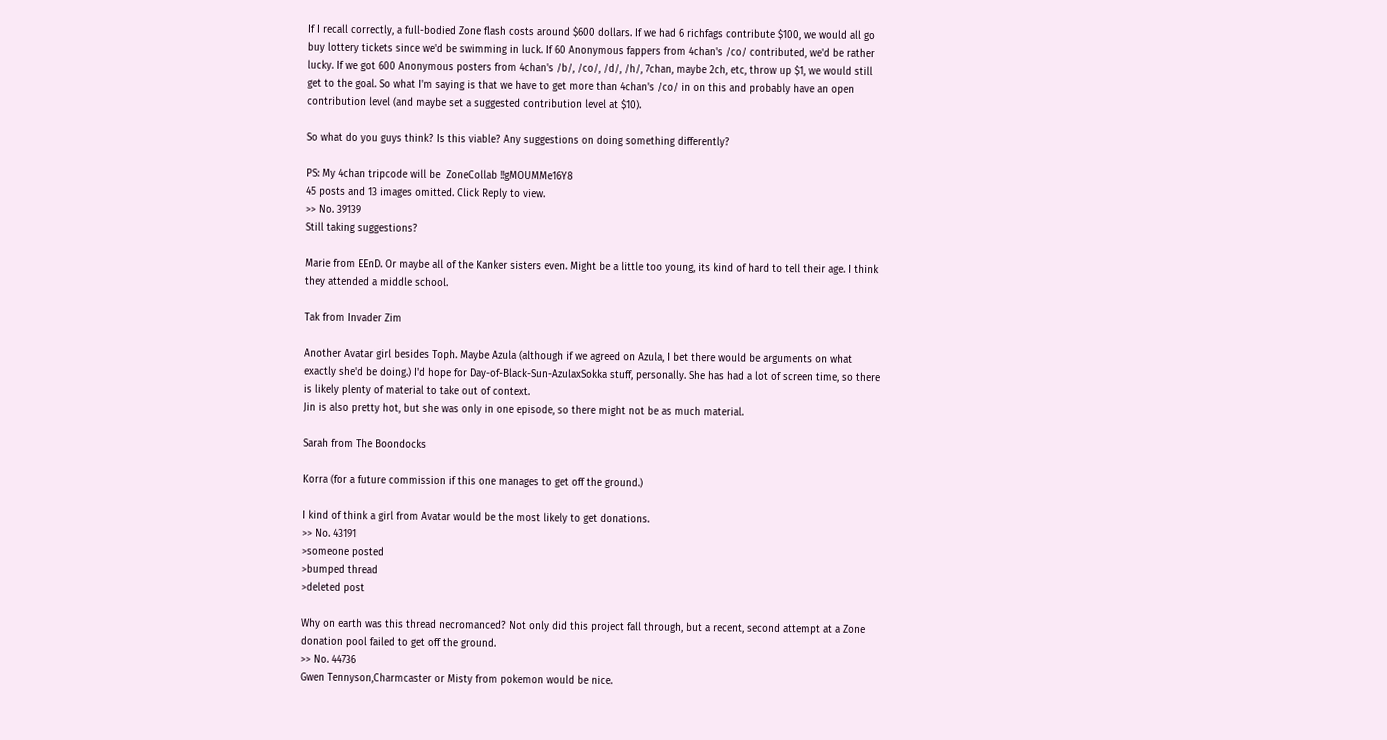If I recall correctly, a full-bodied Zone flash costs around $600 dollars. If we had 6 richfags contribute $100, we would all go buy lottery tickets since we'd be swimming in luck. If 60 Anonymous fappers from 4chan's /co/ contributed, we'd be rather lucky. If we got 600 Anonymous posters from 4chan's /b/, /co/, /d/, /h/, 7chan, maybe 2ch, etc, throw up $1, we would still get to the goal. So what I'm saying is that we have to get more than 4chan's /co/ in on this and probably have an open contribution level (and maybe set a suggested contribution level at $10).

So what do you guys think? Is this viable? Any suggestions on doing something differently?

PS: My 4chan tripcode will be  ZoneCollab !!gMOUMMe16Y8
45 posts and 13 images omitted. Click Reply to view.
>> No. 39139
Still taking suggestions?

Marie from EEnD. Or maybe all of the Kanker sisters even. Might be a little too young, its kind of hard to tell their age. I think they attended a middle school.

Tak from Invader Zim

Another Avatar girl besides Toph. Maybe Azula (although if we agreed on Azula, I bet there would be arguments on what exactly she'd be doing.) I'd hope for Day-of-Black-Sun-AzulaxSokka stuff, personally. She has had a lot of screen time, so there is likely plenty of material to take out of context.
Jin is also pretty hot, but she was only in one episode, so there might not be as much material.

Sarah from The Boondocks

Korra (for a future commission if this one manages to get off the ground.)

I kind of think a girl from Avatar would be the most likely to get donations.
>> No. 43191
>someone posted
>bumped thread
>deleted post

Why on earth was this thread necromanced? Not only did this project fall through, but a recent, second attempt at a Zone donation pool failed to get off the ground.
>> No. 44736
Gwen Tennyson,Charmcaster or Misty from pokemon would be nice.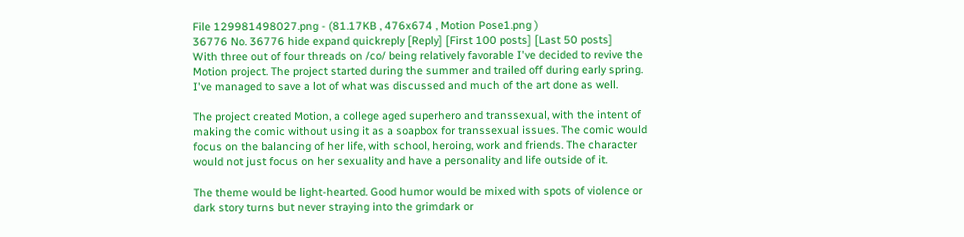File 129981498027.png - (81.17KB , 476x674 , Motion Pose1.png )
36776 No. 36776 hide expand quickreply [Reply] [First 100 posts] [Last 50 posts]
With three out of four threads on /co/ being relatively favorable I've decided to revive the Motion project. The project started during the summer and trailed off during early spring. I've managed to save a lot of what was discussed and much of the art done as well.

The project created Motion, a college aged superhero and transsexual, with the intent of making the comic without using it as a soapbox for transsexual issues. The comic would focus on the balancing of her life, with school, heroing, work and friends. The character would not just focus on her sexuality and have a personality and life outside of it.

The theme would be light-hearted. Good humor would be mixed with spots of violence or dark story turns but never straying into the grimdark or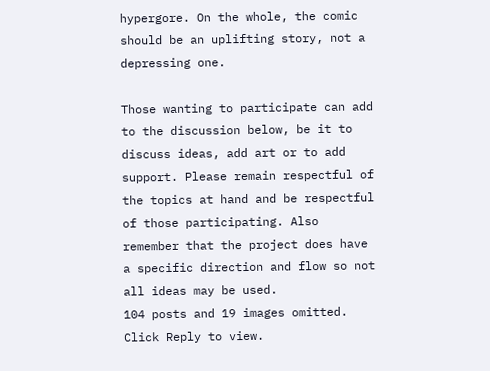hypergore. On the whole, the comic should be an uplifting story, not a depressing one.

Those wanting to participate can add to the discussion below, be it to discuss ideas, add art or to add support. Please remain respectful of the topics at hand and be respectful of those participating. Also remember that the project does have a specific direction and flow so not all ideas may be used.
104 posts and 19 images omitted. Click Reply to view.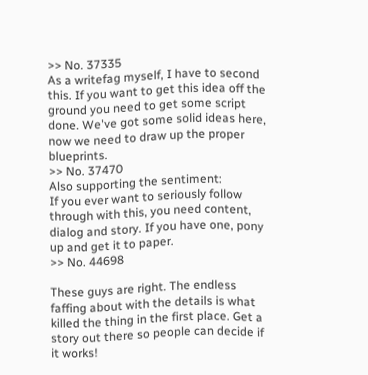>> No. 37335
As a writefag myself, I have to second this. If you want to get this idea off the ground you need to get some script done. We've got some solid ideas here, now we need to draw up the proper blueprints.
>> No. 37470
Also supporting the sentiment:
If you ever want to seriously follow through with this, you need content, dialog and story. If you have one, pony up and get it to paper.
>> No. 44698

These guys are right. The endless faffing about with the details is what killed the thing in the first place. Get a story out there so people can decide if it works!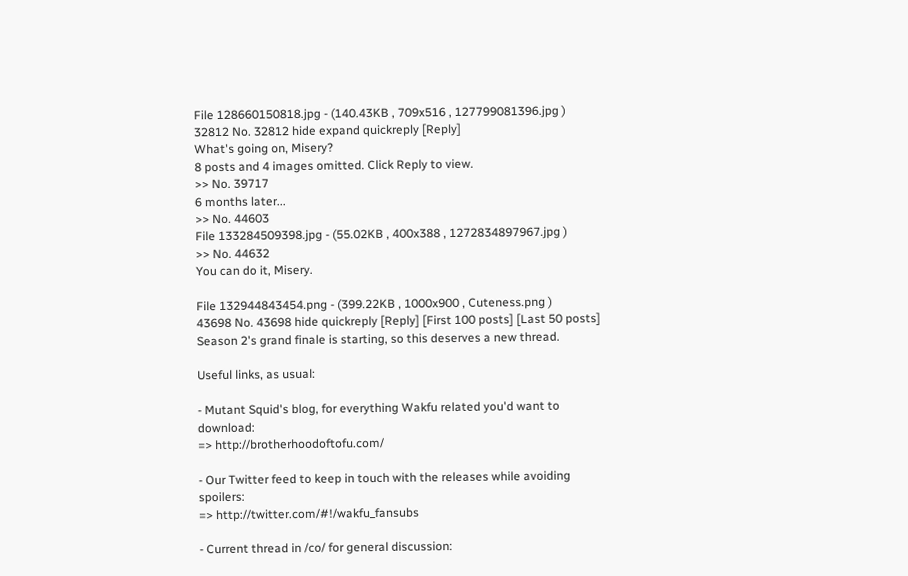File 128660150818.jpg - (140.43KB , 709x516 , 127799081396.jpg )
32812 No. 32812 hide expand quickreply [Reply]
What's going on, Misery?
8 posts and 4 images omitted. Click Reply to view.
>> No. 39717
6 months later...
>> No. 44603
File 133284509398.jpg - (55.02KB , 400x388 , 1272834897967.jpg )
>> No. 44632
You can do it, Misery.

File 132944843454.png - (399.22KB , 1000x900 , Cuteness.png )
43698 No. 43698 hide quickreply [Reply] [First 100 posts] [Last 50 posts]
Season 2's grand finale is starting, so this deserves a new thread.

Useful links, as usual:

- Mutant Squid's blog, for everything Wakfu related you'd want to download:
=> http://brotherhoodoftofu.com/

- Our Twitter feed to keep in touch with the releases while avoiding spoilers:
=> http://twitter.com/#!/wakfu_fansubs

- Current thread in /co/ for general discussion: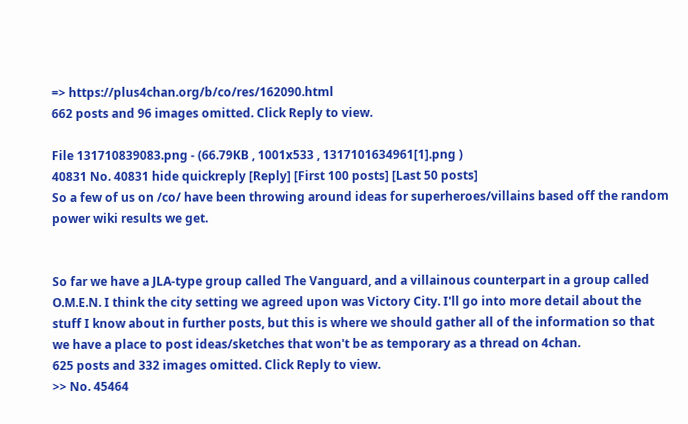=> https://plus4chan.org/b/co/res/162090.html
662 posts and 96 images omitted. Click Reply to view.

File 131710839083.png - (66.79KB , 1001x533 , 1317101634961[1].png )
40831 No. 40831 hide quickreply [Reply] [First 100 posts] [Last 50 posts]
So a few of us on /co/ have been throwing around ideas for superheroes/villains based off the random power wiki results we get.


So far we have a JLA-type group called The Vanguard, and a villainous counterpart in a group called O.M.E.N. I think the city setting we agreed upon was Victory City. I'll go into more detail about the stuff I know about in further posts, but this is where we should gather all of the information so that we have a place to post ideas/sketches that won't be as temporary as a thread on 4chan.
625 posts and 332 images omitted. Click Reply to view.
>> No. 45464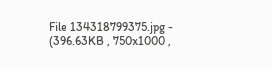File 134318799375.jpg - (396.63KB , 750x1000 ,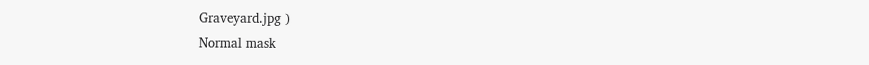Graveyard.jpg )
Normal mask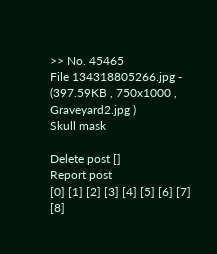>> No. 45465
File 134318805266.jpg - (397.59KB , 750x1000 , Graveyard2.jpg )
Skull mask

Delete post []
Report post
[0] [1] [2] [3] [4] [5] [6] [7] [8]